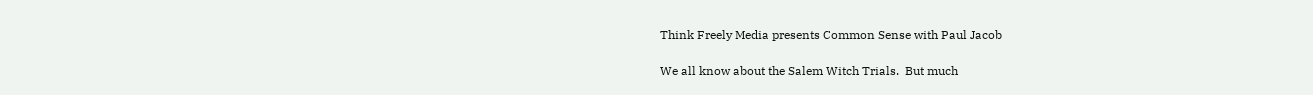Think Freely Media presents Common Sense with Paul Jacob

We all know about the Salem Witch Trials.  But much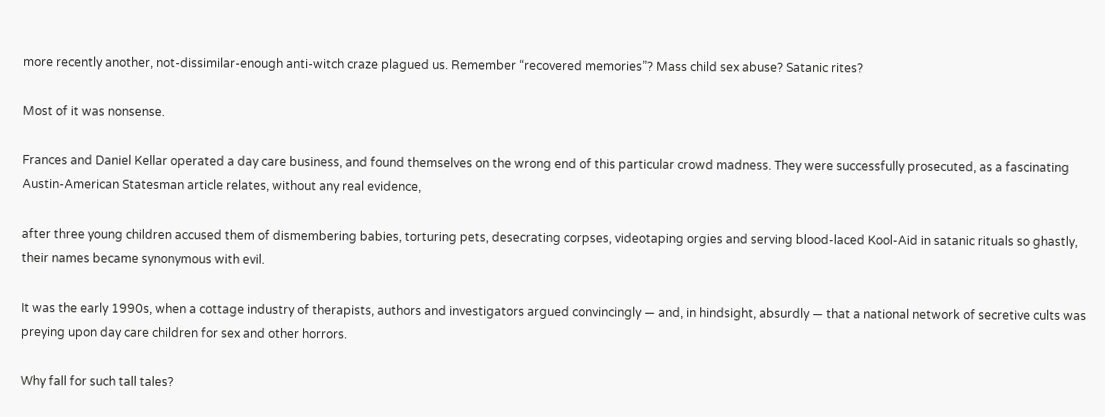more recently another, not-dissimilar-enough anti-witch craze plagued us. Remember “recovered memories”? Mass child sex abuse? Satanic rites?

Most of it was nonsense.

Frances and Daniel Kellar operated a day care business, and found themselves on the wrong end of this particular crowd madness. They were successfully prosecuted, as a fascinating Austin-American Statesman article relates, without any real evidence,

after three young children accused them of dismembering babies, torturing pets, desecrating corpses, videotaping orgies and serving blood-laced Kool-Aid in satanic rituals so ghastly, their names became synonymous with evil.

It was the early 1990s, when a cottage industry of therapists, authors and investigators argued convincingly — and, in hindsight, absurdly — that a national network of secretive cults was preying upon day care children for sex and other horrors.

Why fall for such tall tales?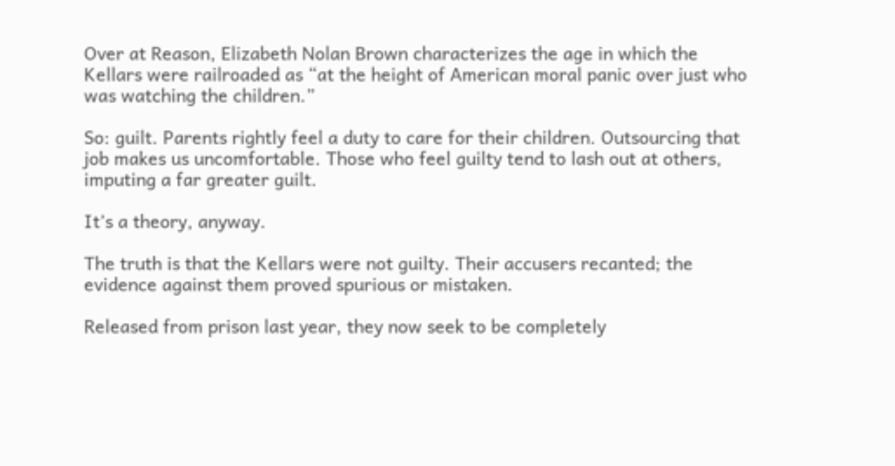Over at Reason, Elizabeth Nolan Brown characterizes the age in which the Kellars were railroaded as “at the height of American moral panic over just who was watching the children.”

So: guilt. Parents rightly feel a duty to care for their children. Outsourcing that job makes us uncomfortable. Those who feel guilty tend to lash out at others, imputing a far greater guilt.

It’s a theory, anyway.

The truth is that the Kellars were not guilty. Their accusers recanted; the evidence against them proved spurious or mistaken.

Released from prison last year, they now seek to be completely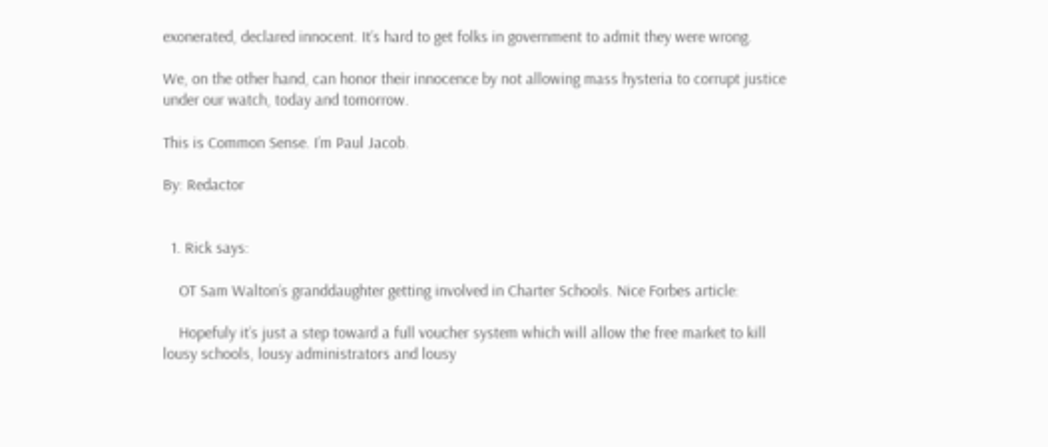exonerated, declared innocent. It’s hard to get folks in government to admit they were wrong.

We, on the other hand, can honor their innocence by not allowing mass hysteria to corrupt justice under our watch, today and tomorrow.

This is Common Sense. I’m Paul Jacob.

By: Redactor


  1. Rick says:

    OT Sam Walton’s granddaughter getting involved in Charter Schools. Nice Forbes article:

    Hopefuly it’s just a step toward a full voucher system which will allow the free market to kill lousy schools, lousy administrators and lousy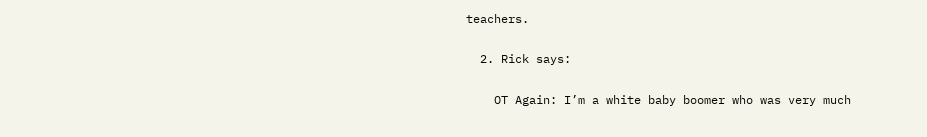teachers.

  2. Rick says:

    OT Again: I’m a white baby boomer who was very much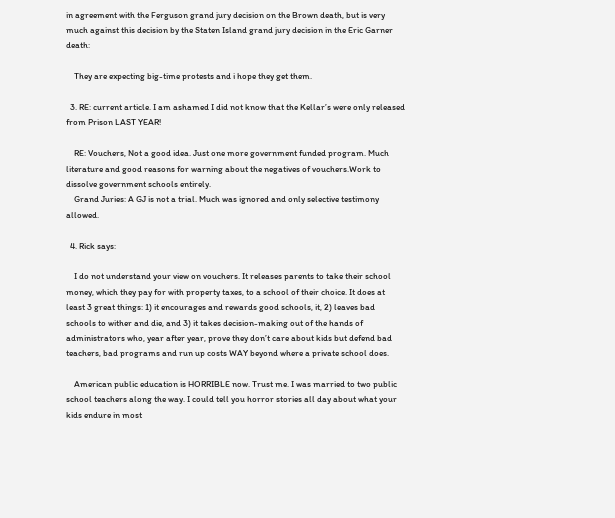in agreement with the Ferguson grand jury decision on the Brown death, but is very much against this decision by the Staten Island grand jury decision in the Eric Garner death:

    They are expecting big-time protests and i hope they get them.

  3. RE: current article. I am ashamed I did not know that the Kellar’s were only released from Prison LAST YEAR!

    RE: Vouchers, Not a good idea. Just one more government funded program. Much literature and good reasons for warning about the negatives of vouchers.Work to dissolve government schools entirely.
    Grand Juries: A GJ is not a trial. Much was ignored and only selective testimony allowed.

  4. Rick says:

    I do not understand your view on vouchers. It releases parents to take their school money, which they pay for with property taxes, to a school of their choice. It does at least 3 great things: 1) it encourages and rewards good schools, it, 2) leaves bad schools to wither and die, and 3) it takes decision-making out of the hands of administrators who, year after year, prove they don’t care about kids but defend bad teachers, bad programs and run up costs WAY beyond where a private school does.

    American public education is HORRIBLE now. Trust me. I was married to two public school teachers along the way. I could tell you horror stories all day about what your kids endure in most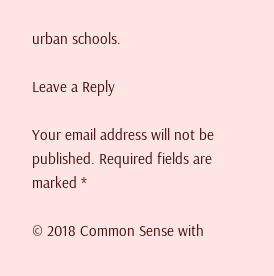urban schools.

Leave a Reply

Your email address will not be published. Required fields are marked *

© 2018 Common Sense with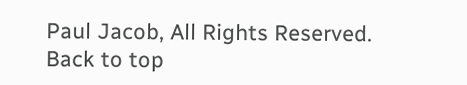Paul Jacob, All Rights Reserved. Back to top